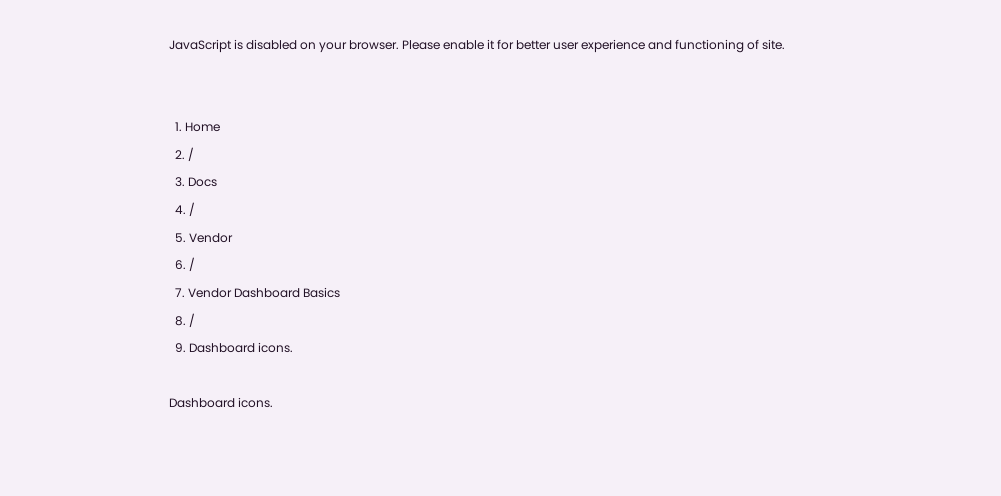JavaScript is disabled on your browser. Please enable it for better user experience and functioning of site.


  1. Home
  2. /
  3. Docs
  4. /
  5. Vendor
  6. /
  7. Vendor Dashboard Basics
  8. /
  9. Dashboard icons.

Dashboard icons.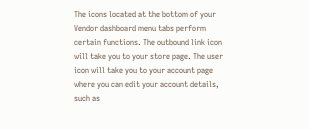The icons located at the bottom of your Vendor dashboard menu tabs perform certain functions. The outbound link icon will take you to your store page. The user icon will take you to your account page where you can edit your account details, such as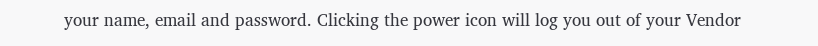your name, email and password. Clicking the power icon will log you out of your Vendor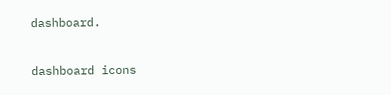dashboard.

dashboard icons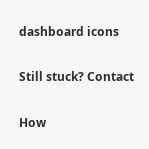dashboard icons

Still stuck? Contact

How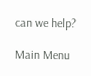can we help?

Main Menu